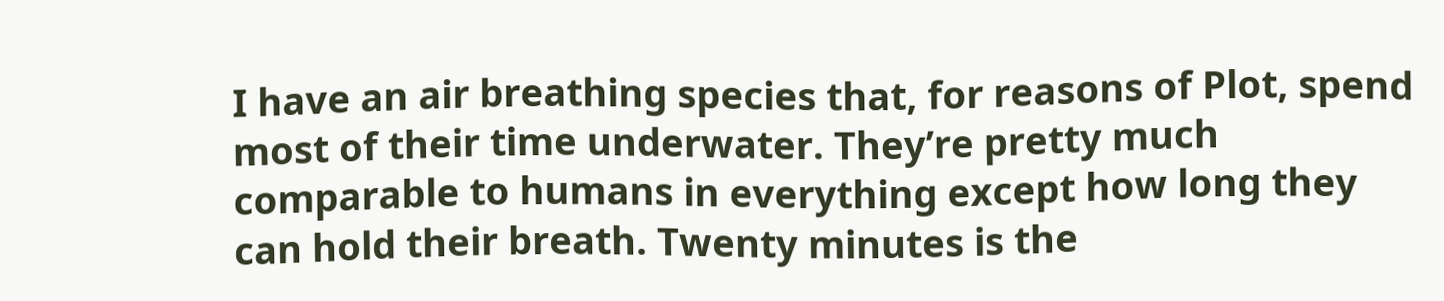I have an air breathing species that, for reasons of Plot, spend most of their time underwater. They’re pretty much comparable to humans in everything except how long they can hold their breath. Twenty minutes is the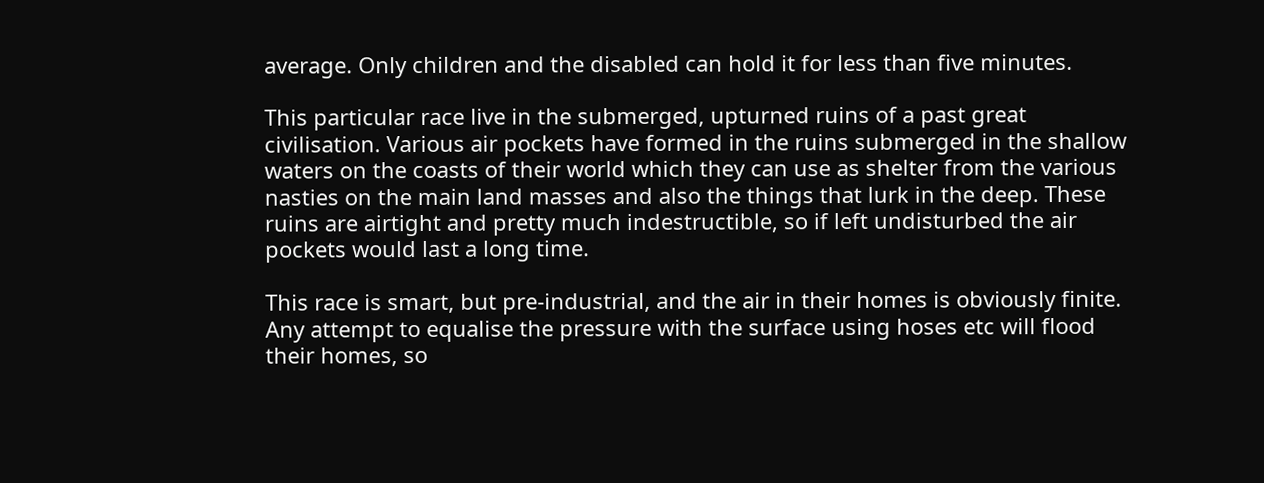average. Only children and the disabled can hold it for less than five minutes.

This particular race live in the submerged, upturned ruins of a past great civilisation. Various air pockets have formed in the ruins submerged in the shallow waters on the coasts of their world which they can use as shelter from the various nasties on the main land masses and also the things that lurk in the deep. These ruins are airtight and pretty much indestructible, so if left undisturbed the air pockets would last a long time.

This race is smart, but pre-industrial, and the air in their homes is obviously finite. Any attempt to equalise the pressure with the surface using hoses etc will flood their homes, so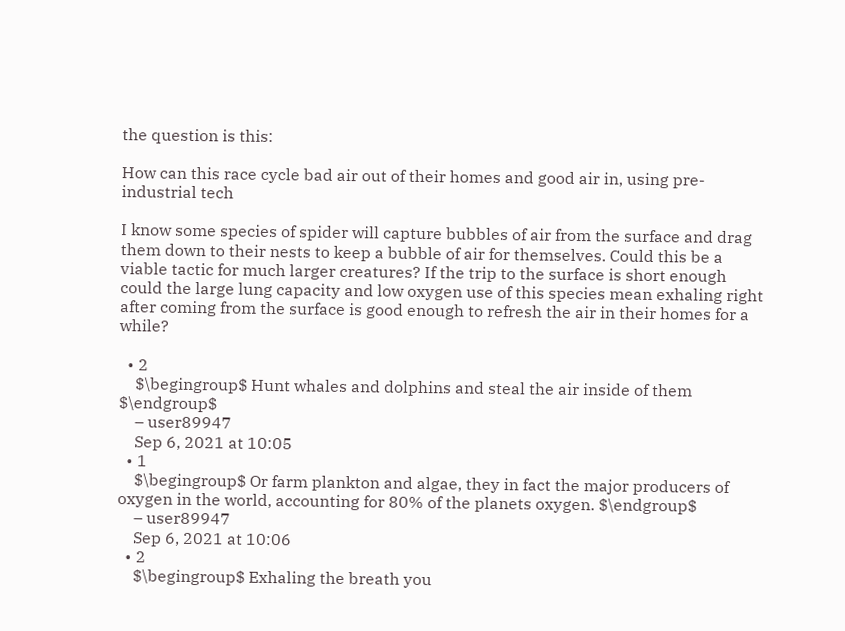the question is this:

How can this race cycle bad air out of their homes and good air in, using pre-industrial tech

I know some species of spider will capture bubbles of air from the surface and drag them down to their nests to keep a bubble of air for themselves. Could this be a viable tactic for much larger creatures? If the trip to the surface is short enough could the large lung capacity and low oxygen use of this species mean exhaling right after coming from the surface is good enough to refresh the air in their homes for a while?

  • 2
    $\begingroup$ Hunt whales and dolphins and steal the air inside of them $\endgroup$
    – user89947
    Sep 6, 2021 at 10:05
  • 1
    $\begingroup$ Or farm plankton and algae, they in fact the major producers of oxygen in the world, accounting for 80% of the planets oxygen. $\endgroup$
    – user89947
    Sep 6, 2021 at 10:06
  • 2
    $\begingroup$ Exhaling the breath you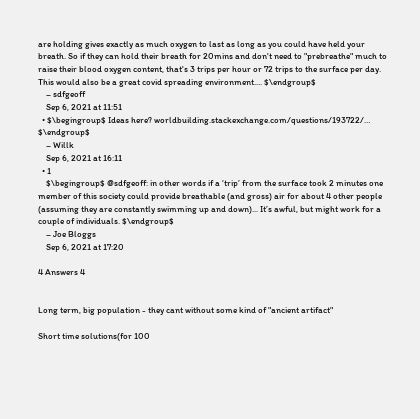are holding gives exactly as much oxygen to last as long as you could have held your breath. So if they can hold their breath for 20mins and don't need to "prebreathe" much to raise their blood oxygen content, that's 3 trips per hour or 72 trips to the surface per day. This would also be a great covid spreading environment.... $\endgroup$
    – sdfgeoff
    Sep 6, 2021 at 11:51
  • $\begingroup$ Ideas here? worldbuilding.stackexchange.com/questions/193722/… $\endgroup$
    – Willk
    Sep 6, 2021 at 16:11
  • 1
    $\begingroup$ @sdfgeoff: in other words if a ‘trip’ from the surface took 2 minutes one member of this society could provide breathable (and gross) air for about 4 other people (assuming they are constantly swimming up and down)... It’s awful, but might work for a couple of individuals. $\endgroup$
    – Joe Bloggs
    Sep 6, 2021 at 17:20

4 Answers 4


Long term, big population - they cant without some kind of "ancient artifact"

Short time solutions(for 100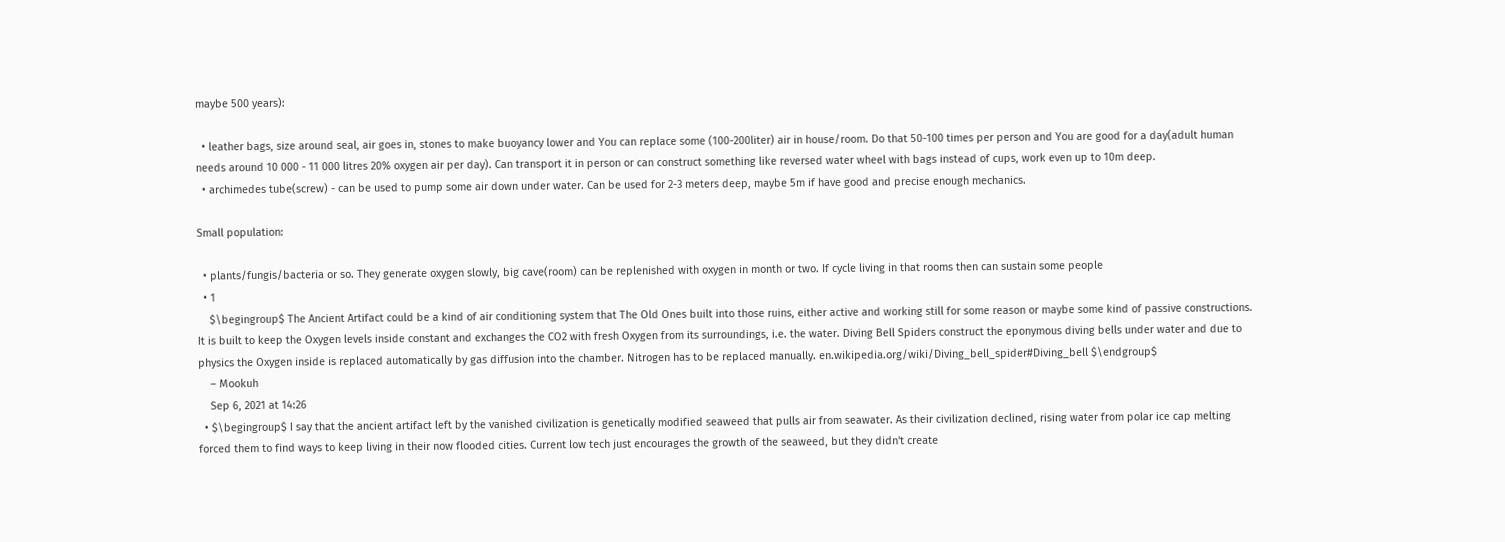maybe 500 years):

  • leather bags, size around seal, air goes in, stones to make buoyancy lower and You can replace some (100-200liter) air in house/room. Do that 50-100 times per person and You are good for a day(adult human needs around 10 000 - 11 000 litres 20% oxygen air per day). Can transport it in person or can construct something like reversed water wheel with bags instead of cups, work even up to 10m deep.
  • archimedes tube(screw) - can be used to pump some air down under water. Can be used for 2-3 meters deep, maybe 5m if have good and precise enough mechanics.

Small population:

  • plants/fungis/bacteria or so. They generate oxygen slowly, big cave(room) can be replenished with oxygen in month or two. If cycle living in that rooms then can sustain some people
  • 1
    $\begingroup$ The Ancient Artifact could be a kind of air conditioning system that The Old Ones built into those ruins, either active and working still for some reason or maybe some kind of passive constructions. It is built to keep the Oxygen levels inside constant and exchanges the CO2 with fresh Oxygen from its surroundings, i.e. the water. Diving Bell Spiders construct the eponymous diving bells under water and due to physics the Oxygen inside is replaced automatically by gas diffusion into the chamber. Nitrogen has to be replaced manually. en.wikipedia.org/wiki/Diving_bell_spider#Diving_bell $\endgroup$
    – Mookuh
    Sep 6, 2021 at 14:26
  • $\begingroup$ I say that the ancient artifact left by the vanished civilization is genetically modified seaweed that pulls air from seawater. As their civilization declined, rising water from polar ice cap melting forced them to find ways to keep living in their now flooded cities. Current low tech just encourages the growth of the seaweed, but they didn't create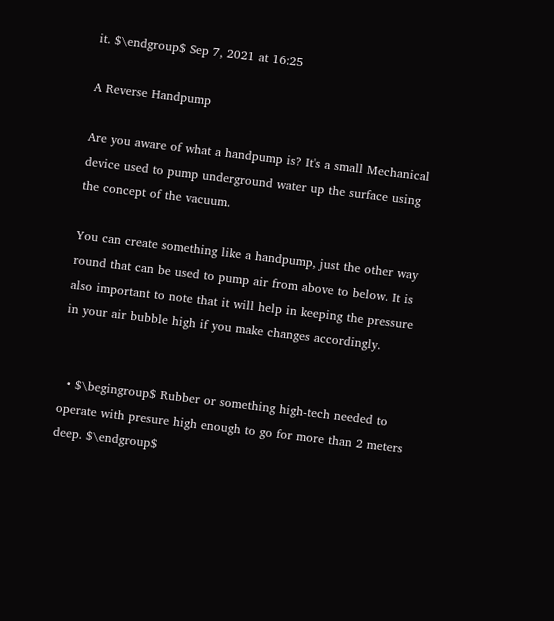it. $\endgroup$ Sep 7, 2021 at 16:25

A Reverse Handpump

Are you aware of what a handpump is? It's a small Mechanical device used to pump underground water up the surface using the concept of the vacuum.

You can create something like a handpump, just the other way round that can be used to pump air from above to below. It is also important to note that it will help in keeping the pressure in your air bubble high if you make changes accordingly.


  • $\begingroup$ Rubber or something high-tech needed to operate with presure high enough to go for more than 2 meters deep. $\endgroup$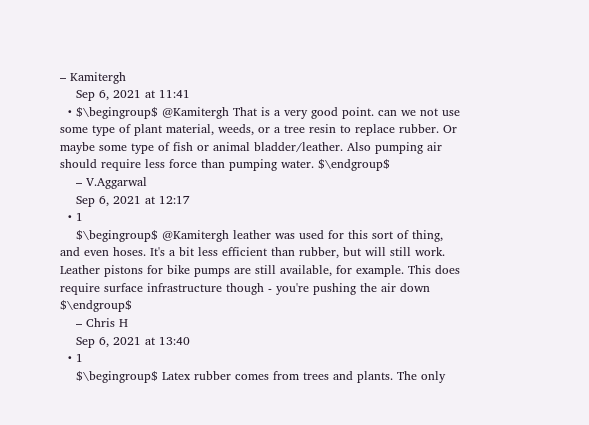– Kamitergh
    Sep 6, 2021 at 11:41
  • $\begingroup$ @Kamitergh That is a very good point. can we not use some type of plant material, weeds, or a tree resin to replace rubber. Or maybe some type of fish or animal bladder/leather. Also pumping air should require less force than pumping water. $\endgroup$
    – V.Aggarwal
    Sep 6, 2021 at 12:17
  • 1
    $\begingroup$ @Kamitergh leather was used for this sort of thing, and even hoses. It's a bit less efficient than rubber, but will still work. Leather pistons for bike pumps are still available, for example. This does require surface infrastructure though - you're pushing the air down $\endgroup$
    – Chris H
    Sep 6, 2021 at 13:40
  • 1
    $\begingroup$ Latex rubber comes from trees and plants. The only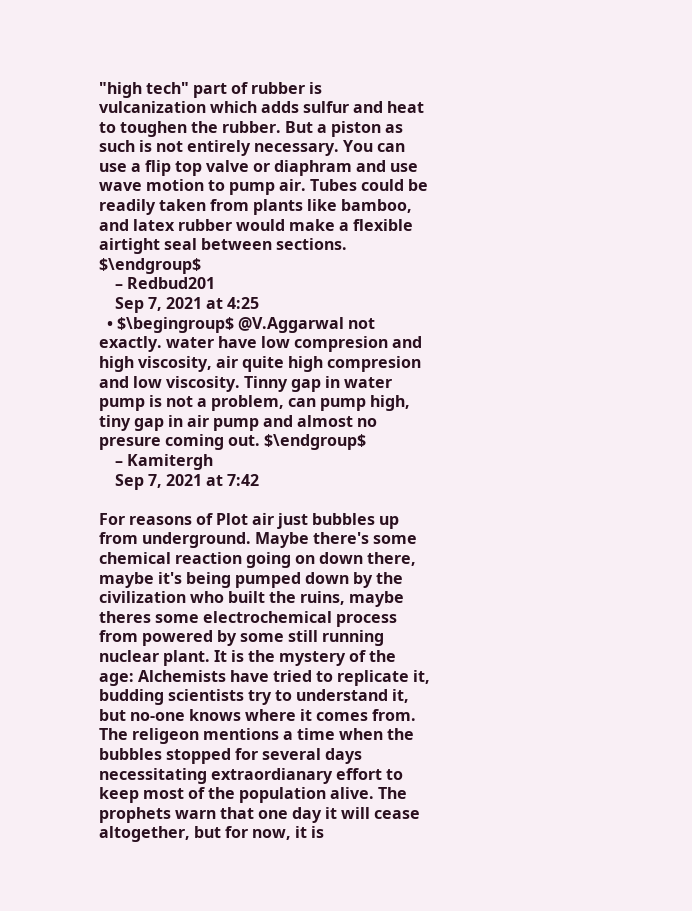"high tech" part of rubber is vulcanization which adds sulfur and heat to toughen the rubber. But a piston as such is not entirely necessary. You can use a flip top valve or diaphram and use wave motion to pump air. Tubes could be readily taken from plants like bamboo, and latex rubber would make a flexible airtight seal between sections. $\endgroup$
    – Redbud201
    Sep 7, 2021 at 4:25
  • $\begingroup$ @V.Aggarwal not exactly. water have low compresion and high viscosity, air quite high compresion and low viscosity. Tinny gap in water pump is not a problem, can pump high, tiny gap in air pump and almost no presure coming out. $\endgroup$
    – Kamitergh
    Sep 7, 2021 at 7:42

For reasons of Plot air just bubbles up from underground. Maybe there's some chemical reaction going on down there, maybe it's being pumped down by the civilization who built the ruins, maybe theres some electrochemical process from powered by some still running nuclear plant. It is the mystery of the age: Alchemists have tried to replicate it, budding scientists try to understand it, but no-one knows where it comes from. The religeon mentions a time when the bubbles stopped for several days necessitating extraordianary effort to keep most of the population alive. The prophets warn that one day it will cease altogether, but for now, it is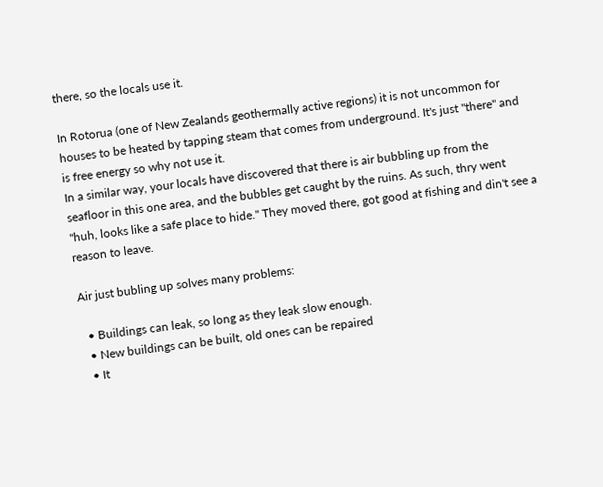there, so the locals use it.

In Rotorua (one of New Zealands geothermally active regions) it is not uncommon for houses to be heated by tapping steam that comes from underground. It's just "there" and is free energy so why not use it.
In a similar way, your locals have discovered that there is air bubbling up from the seafloor in this one area, and the bubbles get caught by the ruins. As such, thry went "huh, looks like a safe place to hide." They moved there, got good at fishing and din't see a reason to leave.

Air just bubling up solves many problems:

  • Buildings can leak, so long as they leak slow enough.
  • New buildings can be built, old ones can be repaired
  • It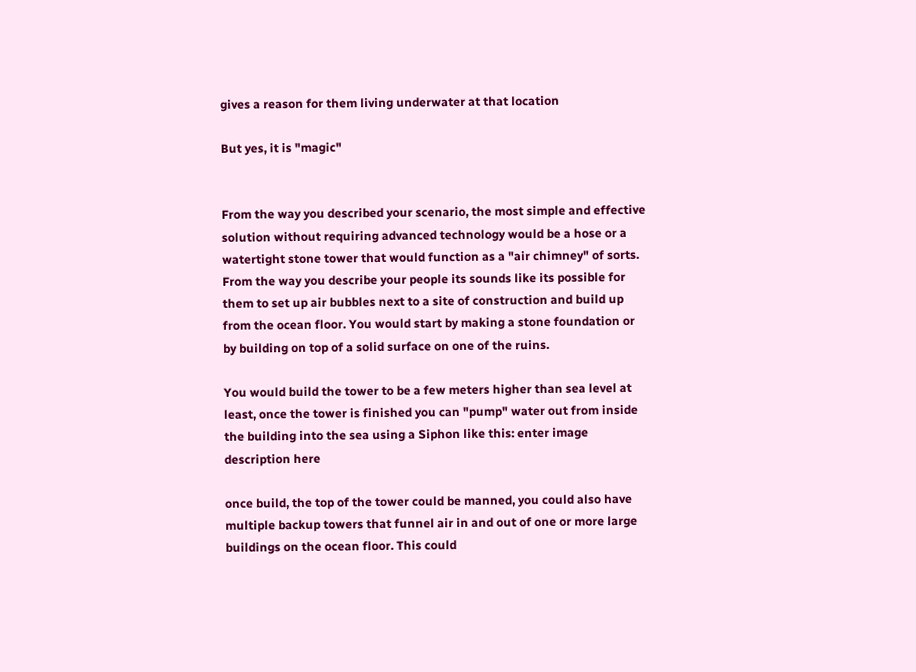gives a reason for them living underwater at that location

But yes, it is "magic"


From the way you described your scenario, the most simple and effective solution without requiring advanced technology would be a hose or a watertight stone tower that would function as a "air chimney" of sorts. From the way you describe your people its sounds like its possible for them to set up air bubbles next to a site of construction and build up from the ocean floor. You would start by making a stone foundation or by building on top of a solid surface on one of the ruins.

You would build the tower to be a few meters higher than sea level at least, once the tower is finished you can "pump" water out from inside the building into the sea using a Siphon like this: enter image description here

once build, the top of the tower could be manned, you could also have multiple backup towers that funnel air in and out of one or more large buildings on the ocean floor. This could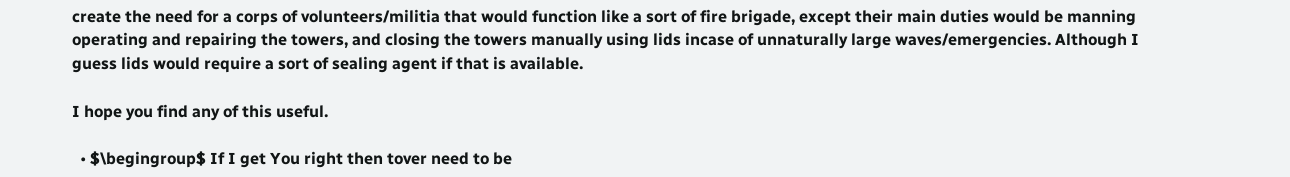create the need for a corps of volunteers/militia that would function like a sort of fire brigade, except their main duties would be manning operating and repairing the towers, and closing the towers manually using lids incase of unnaturally large waves/emergencies. Although I guess lids would require a sort of sealing agent if that is available.

I hope you find any of this useful.

  • $\begingroup$ If I get You right then tover need to be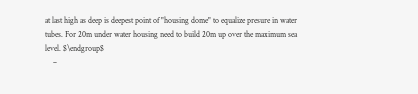at last high as deep is deepest point of "housing dome" to equalize presure in water tubes. For 20m under water housing need to build 20m up over the maximum sea level. $\endgroup$
    –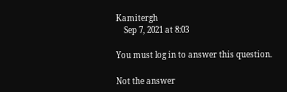Kamitergh
    Sep 7, 2021 at 8:03

You must log in to answer this question.

Not the answer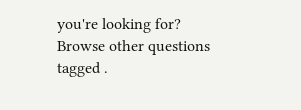you're looking for? Browse other questions tagged .